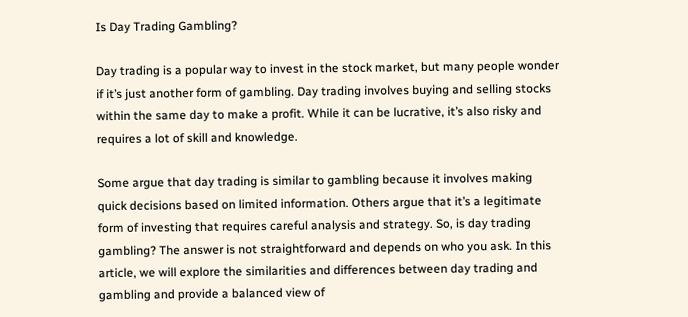Is Day Trading Gambling?

Day trading is a popular way to invest in the stock market, but many people wonder if it’s just another form of gambling. Day trading involves buying and selling stocks within the same day to make a profit. While it can be lucrative, it’s also risky and requires a lot of skill and knowledge.

Some argue that day trading is similar to gambling because it involves making quick decisions based on limited information. Others argue that it’s a legitimate form of investing that requires careful analysis and strategy. So, is day trading gambling? The answer is not straightforward and depends on who you ask. In this article, we will explore the similarities and differences between day trading and gambling and provide a balanced view of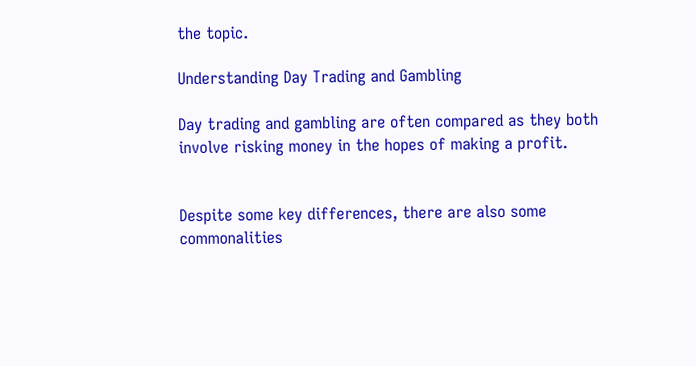the topic.

Understanding Day Trading and Gambling

Day trading and gambling are often compared as they both involve risking money in the hopes of making a profit.


Despite some key differences, there are also some commonalities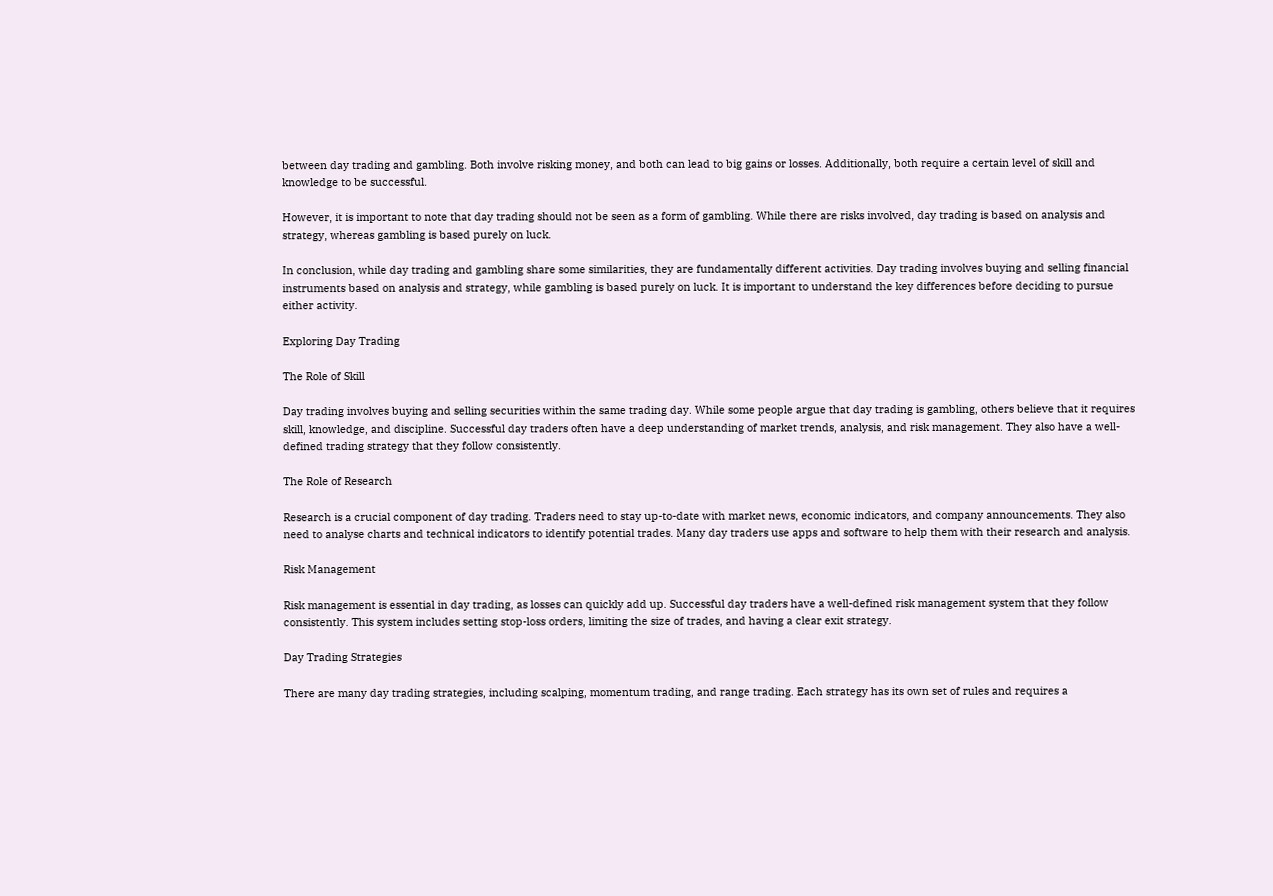between day trading and gambling. Both involve risking money, and both can lead to big gains or losses. Additionally, both require a certain level of skill and knowledge to be successful.

However, it is important to note that day trading should not be seen as a form of gambling. While there are risks involved, day trading is based on analysis and strategy, whereas gambling is based purely on luck.

In conclusion, while day trading and gambling share some similarities, they are fundamentally different activities. Day trading involves buying and selling financial instruments based on analysis and strategy, while gambling is based purely on luck. It is important to understand the key differences before deciding to pursue either activity.

Exploring Day Trading

The Role of Skill

Day trading involves buying and selling securities within the same trading day. While some people argue that day trading is gambling, others believe that it requires skill, knowledge, and discipline. Successful day traders often have a deep understanding of market trends, analysis, and risk management. They also have a well-defined trading strategy that they follow consistently.

The Role of Research

Research is a crucial component of day trading. Traders need to stay up-to-date with market news, economic indicators, and company announcements. They also need to analyse charts and technical indicators to identify potential trades. Many day traders use apps and software to help them with their research and analysis.

Risk Management

Risk management is essential in day trading, as losses can quickly add up. Successful day traders have a well-defined risk management system that they follow consistently. This system includes setting stop-loss orders, limiting the size of trades, and having a clear exit strategy.

Day Trading Strategies

There are many day trading strategies, including scalping, momentum trading, and range trading. Each strategy has its own set of rules and requires a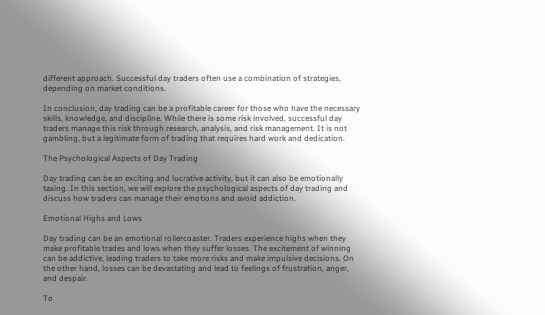different approach. Successful day traders often use a combination of strategies, depending on market conditions.

In conclusion, day trading can be a profitable career for those who have the necessary skills, knowledge, and discipline. While there is some risk involved, successful day traders manage this risk through research, analysis, and risk management. It is not gambling, but a legitimate form of trading that requires hard work and dedication.

The Psychological Aspects of Day Trading

Day trading can be an exciting and lucrative activity, but it can also be emotionally taxing. In this section, we will explore the psychological aspects of day trading and discuss how traders can manage their emotions and avoid addiction.

Emotional Highs and Lows

Day trading can be an emotional rollercoaster. Traders experience highs when they make profitable trades and lows when they suffer losses. The excitement of winning can be addictive, leading traders to take more risks and make impulsive decisions. On the other hand, losses can be devastating and lead to feelings of frustration, anger, and despair.

To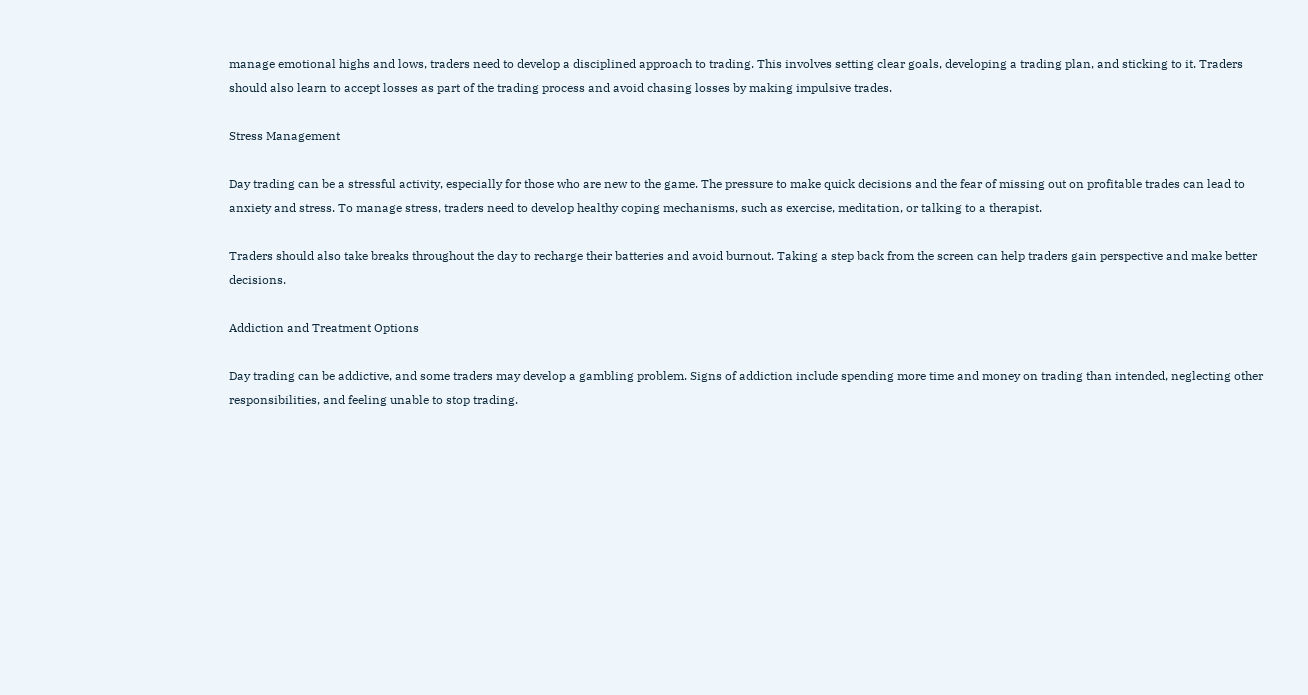manage emotional highs and lows, traders need to develop a disciplined approach to trading. This involves setting clear goals, developing a trading plan, and sticking to it. Traders should also learn to accept losses as part of the trading process and avoid chasing losses by making impulsive trades.

Stress Management

Day trading can be a stressful activity, especially for those who are new to the game. The pressure to make quick decisions and the fear of missing out on profitable trades can lead to anxiety and stress. To manage stress, traders need to develop healthy coping mechanisms, such as exercise, meditation, or talking to a therapist.

Traders should also take breaks throughout the day to recharge their batteries and avoid burnout. Taking a step back from the screen can help traders gain perspective and make better decisions.

Addiction and Treatment Options

Day trading can be addictive, and some traders may develop a gambling problem. Signs of addiction include spending more time and money on trading than intended, neglecting other responsibilities, and feeling unable to stop trading.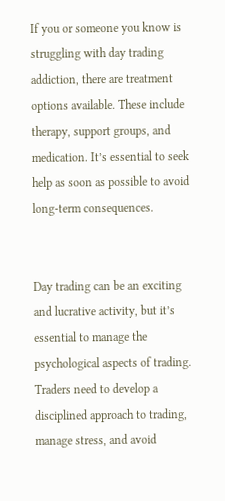If you or someone you know is struggling with day trading addiction, there are treatment options available. These include therapy, support groups, and medication. It’s essential to seek help as soon as possible to avoid long-term consequences.


Day trading can be an exciting and lucrative activity, but it’s essential to manage the psychological aspects of trading. Traders need to develop a disciplined approach to trading, manage stress, and avoid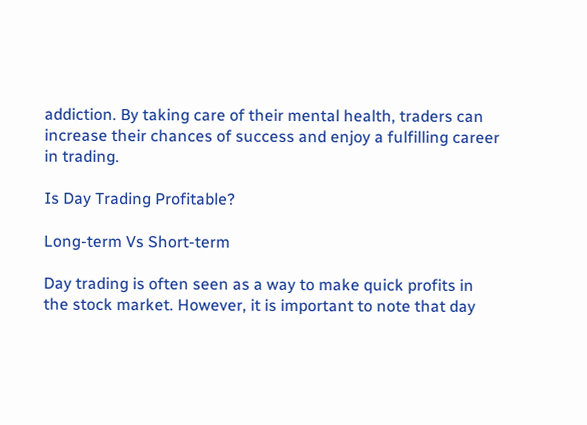addiction. By taking care of their mental health, traders can increase their chances of success and enjoy a fulfilling career in trading.

Is Day Trading Profitable?

Long-term Vs Short-term

Day trading is often seen as a way to make quick profits in the stock market. However, it is important to note that day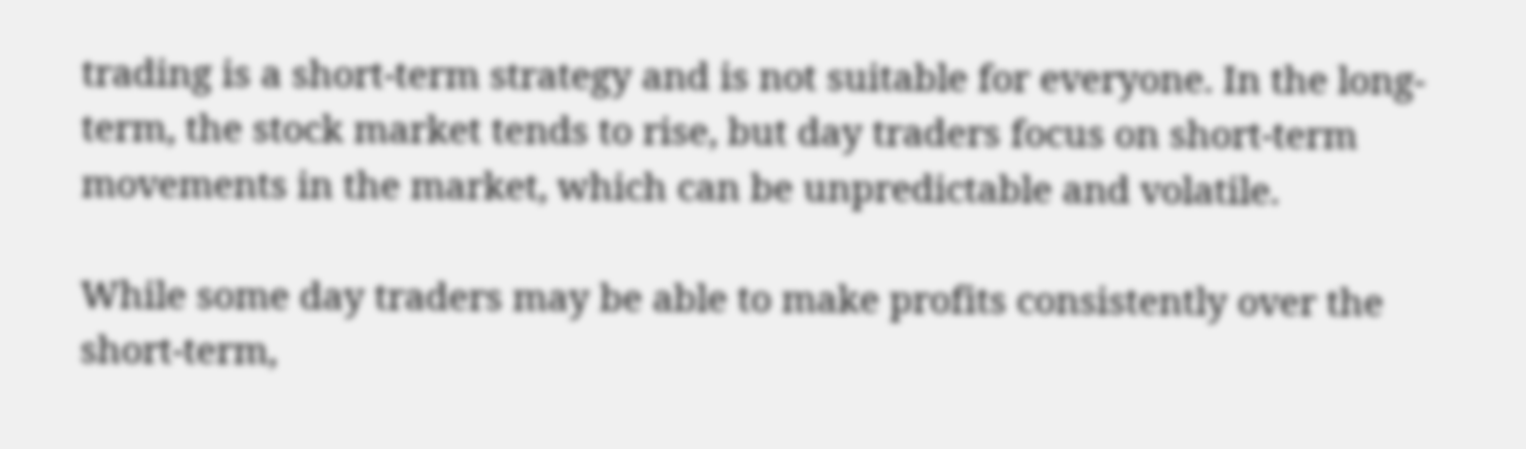trading is a short-term strategy and is not suitable for everyone. In the long-term, the stock market tends to rise, but day traders focus on short-term movements in the market, which can be unpredictable and volatile.

While some day traders may be able to make profits consistently over the short-term,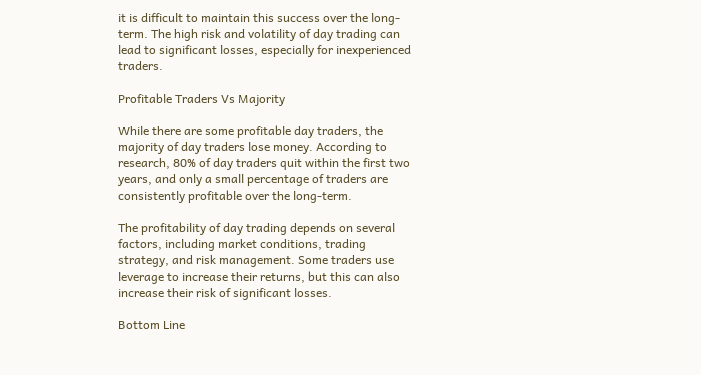it is difficult to maintain this success over the long-term. The high risk and volatility of day trading can lead to significant losses, especially for inexperienced traders.

Profitable Traders Vs Majority

While there are some profitable day traders, the majority of day traders lose money. According to research, 80% of day traders quit within the first two years, and only a small percentage of traders are consistently profitable over the long-term.

The profitability of day trading depends on several factors, including market conditions, trading strategy, and risk management. Some traders use leverage to increase their returns, but this can also increase their risk of significant losses.

Bottom Line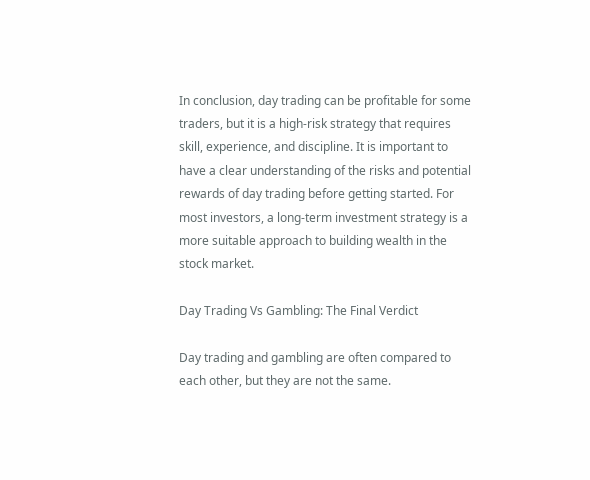In conclusion, day trading can be profitable for some traders, but it is a high-risk strategy that requires skill, experience, and discipline. It is important to have a clear understanding of the risks and potential rewards of day trading before getting started. For most investors, a long-term investment strategy is a more suitable approach to building wealth in the stock market.

Day Trading Vs Gambling: The Final Verdict

Day trading and gambling are often compared to each other, but they are not the same.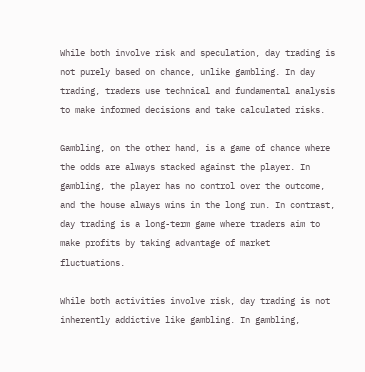While both involve risk and speculation, day trading is not purely based on chance, unlike gambling. In day trading, traders use technical and fundamental analysis to make informed decisions and take calculated risks.

Gambling, on the other hand, is a game of chance where the odds are always stacked against the player. In gambling, the player has no control over the outcome, and the house always wins in the long run. In contrast, day trading is a long-term game where traders aim to make profits by taking advantage of market fluctuations.

While both activities involve risk, day trading is not inherently addictive like gambling. In gambling,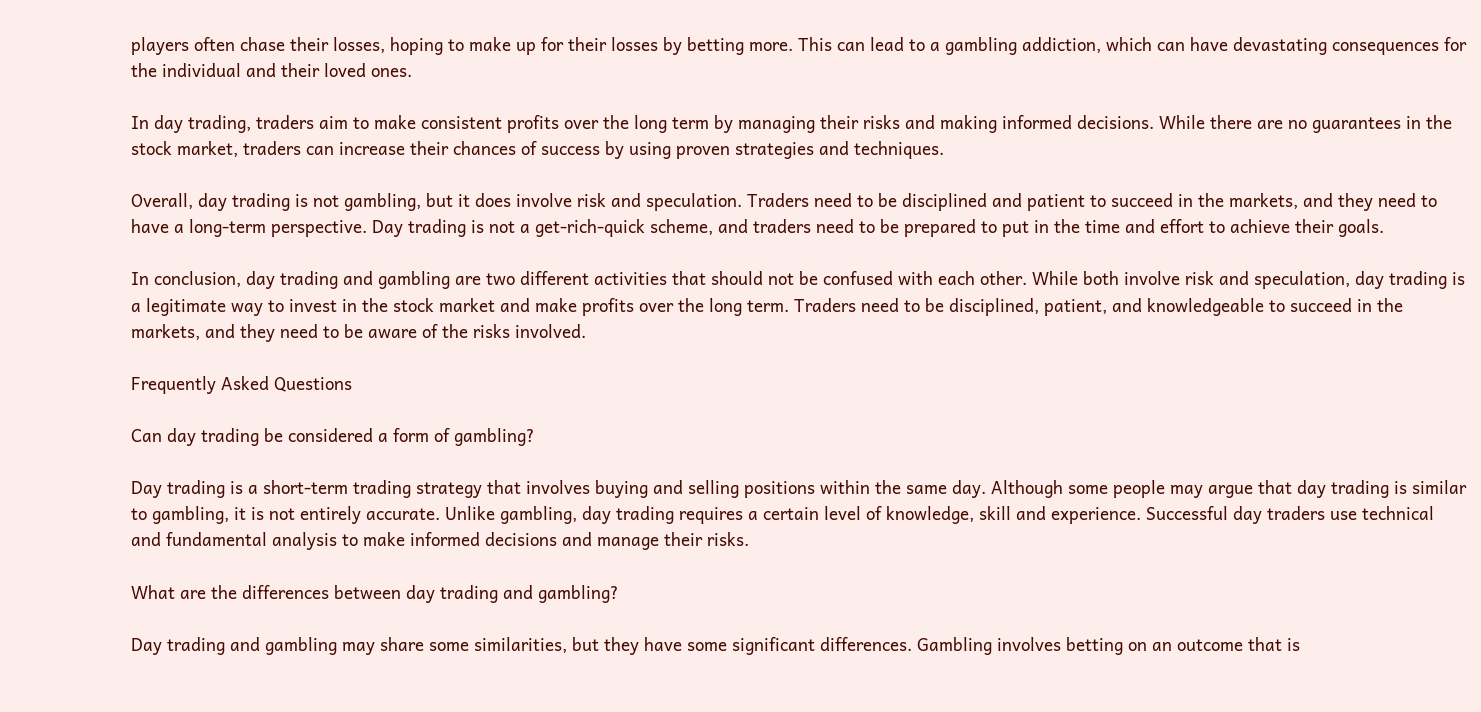players often chase their losses, hoping to make up for their losses by betting more. This can lead to a gambling addiction, which can have devastating consequences for the individual and their loved ones.

In day trading, traders aim to make consistent profits over the long term by managing their risks and making informed decisions. While there are no guarantees in the stock market, traders can increase their chances of success by using proven strategies and techniques.

Overall, day trading is not gambling, but it does involve risk and speculation. Traders need to be disciplined and patient to succeed in the markets, and they need to have a long-term perspective. Day trading is not a get-rich-quick scheme, and traders need to be prepared to put in the time and effort to achieve their goals.

In conclusion, day trading and gambling are two different activities that should not be confused with each other. While both involve risk and speculation, day trading is a legitimate way to invest in the stock market and make profits over the long term. Traders need to be disciplined, patient, and knowledgeable to succeed in the markets, and they need to be aware of the risks involved.

Frequently Asked Questions

Can day trading be considered a form of gambling?

Day trading is a short-term trading strategy that involves buying and selling positions within the same day. Although some people may argue that day trading is similar to gambling, it is not entirely accurate. Unlike gambling, day trading requires a certain level of knowledge, skill and experience. Successful day traders use technical and fundamental analysis to make informed decisions and manage their risks.

What are the differences between day trading and gambling?

Day trading and gambling may share some similarities, but they have some significant differences. Gambling involves betting on an outcome that is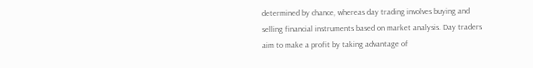determined by chance, whereas day trading involves buying and selling financial instruments based on market analysis. Day traders aim to make a profit by taking advantage of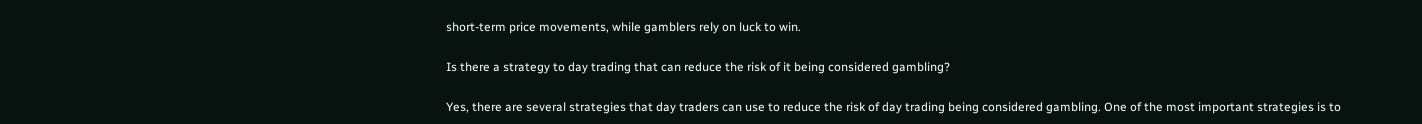short-term price movements, while gamblers rely on luck to win.

Is there a strategy to day trading that can reduce the risk of it being considered gambling?

Yes, there are several strategies that day traders can use to reduce the risk of day trading being considered gambling. One of the most important strategies is to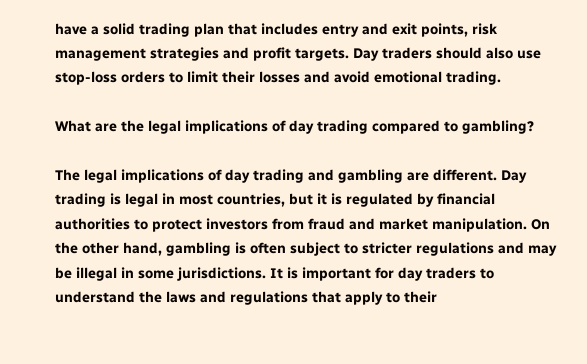have a solid trading plan that includes entry and exit points, risk management strategies and profit targets. Day traders should also use stop-loss orders to limit their losses and avoid emotional trading.

What are the legal implications of day trading compared to gambling?

The legal implications of day trading and gambling are different. Day trading is legal in most countries, but it is regulated by financial authorities to protect investors from fraud and market manipulation. On the other hand, gambling is often subject to stricter regulations and may be illegal in some jurisdictions. It is important for day traders to understand the laws and regulations that apply to their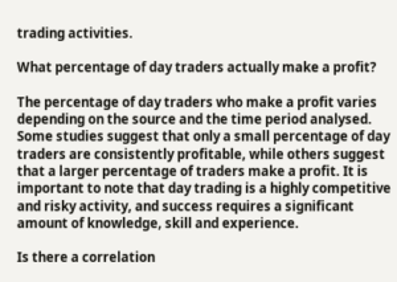trading activities.

What percentage of day traders actually make a profit?

The percentage of day traders who make a profit varies depending on the source and the time period analysed. Some studies suggest that only a small percentage of day traders are consistently profitable, while others suggest that a larger percentage of traders make a profit. It is important to note that day trading is a highly competitive and risky activity, and success requires a significant amount of knowledge, skill and experience.

Is there a correlation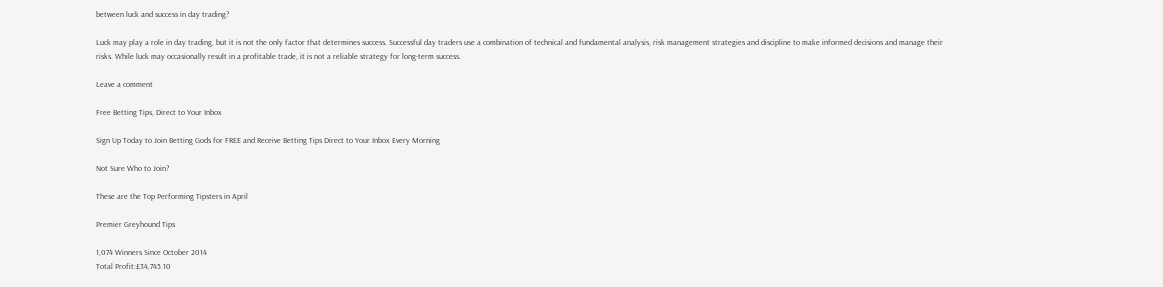between luck and success in day trading?

Luck may play a role in day trading, but it is not the only factor that determines success. Successful day traders use a combination of technical and fundamental analysis, risk management strategies and discipline to make informed decisions and manage their risks. While luck may occasionally result in a profitable trade, it is not a reliable strategy for long-term success.

Leave a comment

Free Betting Tips, Direct to Your Inbox

Sign Up Today to Join Betting Gods for FREE and Receive Betting Tips Direct to Your Inbox Every Morning

Not Sure Who to Join?

These are the Top Performing Tipsters in April

Premier Greyhound Tips

1,074 Winners Since October 2014
Total Profit:£34,745.10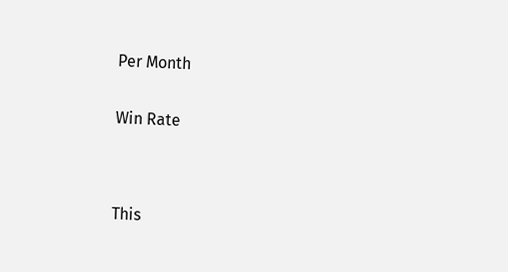Per Month


Win Rate




This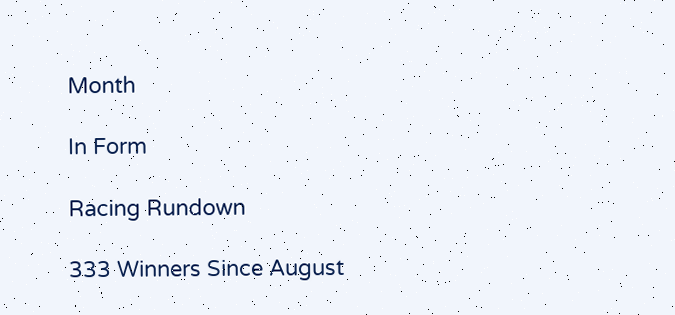Month

In Form

Racing Rundown

333 Winners Since August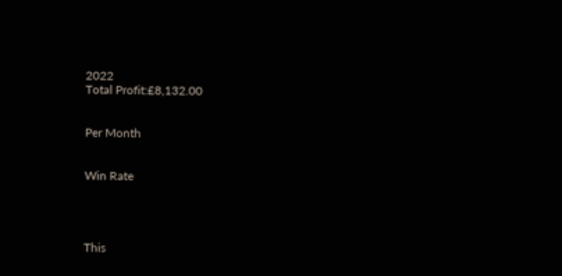2022
Total Profit:£8,132.00


Per Month


Win Rate




This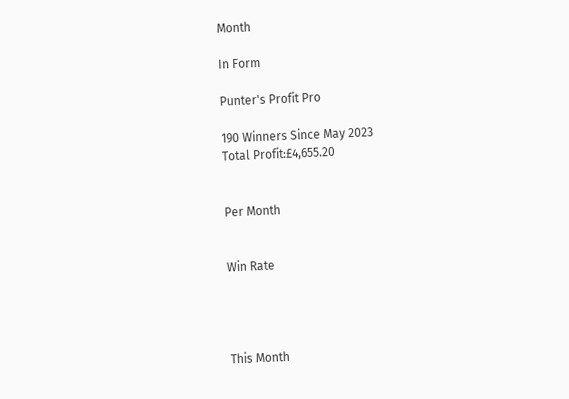Month

In Form

Punter's Profit Pro

190 Winners Since May 2023
Total Profit:£4,655.20


Per Month


Win Rate




This Month